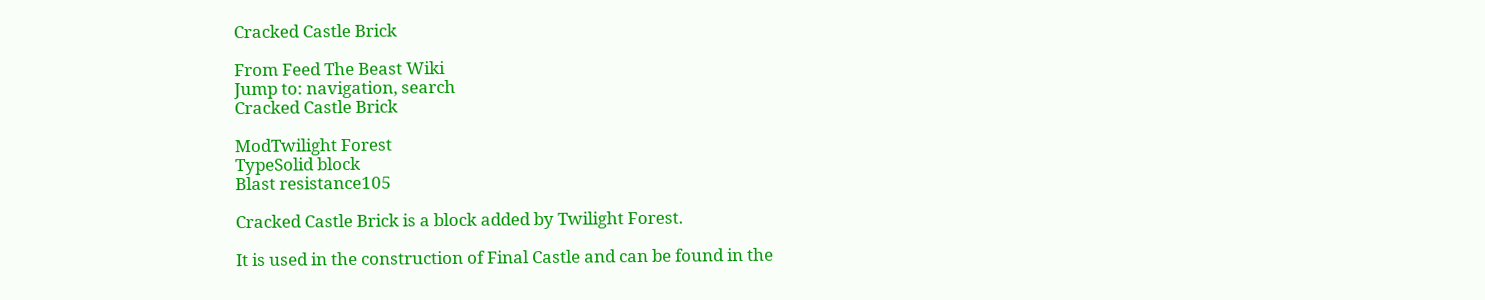Cracked Castle Brick

From Feed The Beast Wiki
Jump to: navigation, search
Cracked Castle Brick

ModTwilight Forest
TypeSolid block
Blast resistance105

Cracked Castle Brick is a block added by Twilight Forest.

It is used in the construction of Final Castle and can be found in the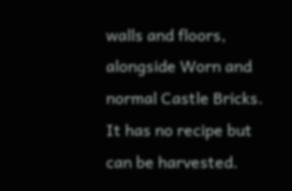walls and floors, alongside Worn and normal Castle Bricks. It has no recipe but can be harvested.